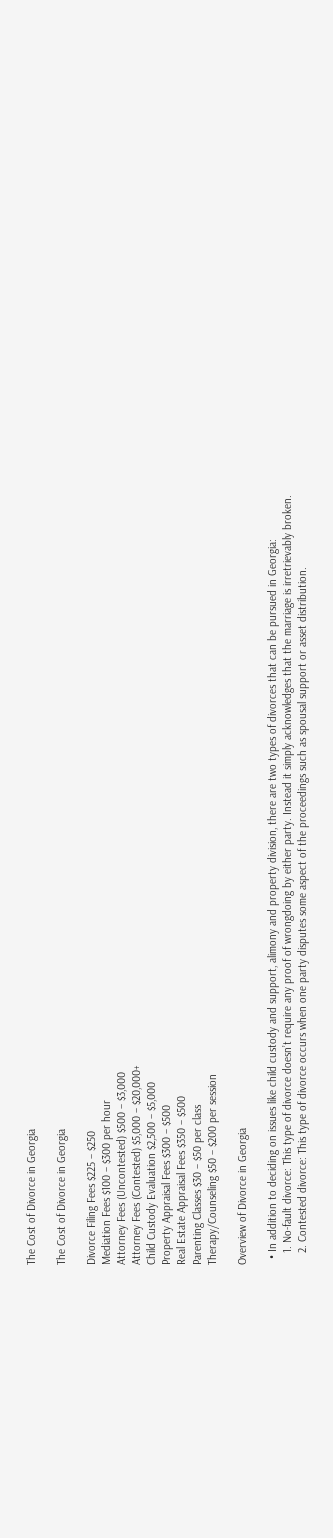The Cost of Divorce in Georgia

The Cost of Divorce in Georgia

Divorce Filing Fees $225 – $250
Mediation Fees $100 – $300 per hour
Attorney Fees (Uncontested) $500 – $3,000
Attorney Fees (Contested) $5,000 – $20,000+
Child Custody Evaluation $2,500 – $5,000
Property Appraisal Fees $300 – $500
Real Estate Appraisal Fees $350 – $500
Parenting Classes $30 – $50 per class
Therapy/Counseling $50 – $200 per session

Overview of Divorce in Georgia

  • In addition to deciding on issues like child custody and support, alimony and property division, there are two types of divorces that can be pursued in Georgia:
    1. No-fault divorce: This type of divorce doesn’t require any proof of wrongdoing by either party. Instead it simply acknowledges that the marriage is irretrievably broken.
    2. Contested divorce: This type of divorce occurs when one party disputes some aspect of the proceedings such as spousal support or asset distribution.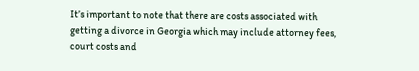It’s important to note that there are costs associated with getting a divorce in Georgia which may include attorney fees, court costs and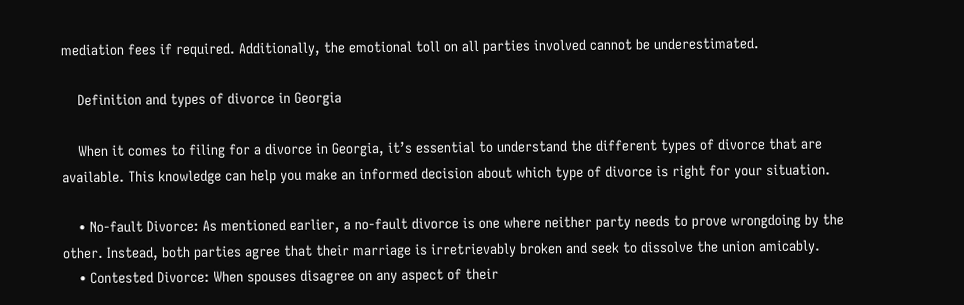mediation fees if required. Additionally, the emotional toll on all parties involved cannot be underestimated.

    Definition and types of divorce in Georgia

    When it comes to filing for a divorce in Georgia, it’s essential to understand the different types of divorce that are available. This knowledge can help you make an informed decision about which type of divorce is right for your situation.

    • No-fault Divorce: As mentioned earlier, a no-fault divorce is one where neither party needs to prove wrongdoing by the other. Instead, both parties agree that their marriage is irretrievably broken and seek to dissolve the union amicably.
    • Contested Divorce: When spouses disagree on any aspect of their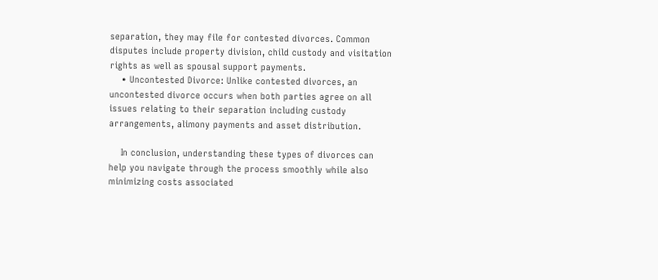separation, they may file for contested divorces. Common disputes include property division, child custody and visitation rights as well as spousal support payments.
    • Uncontested Divorce: Unlike contested divorces, an uncontested divorce occurs when both parties agree on all issues relating to their separation including custody arrangements, alimony payments and asset distribution.

    In conclusion, understanding these types of divorces can help you navigate through the process smoothly while also minimizing costs associated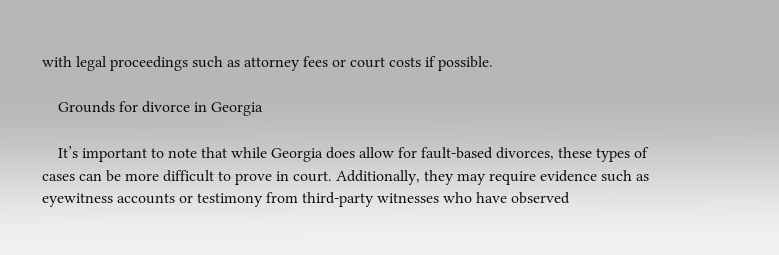with legal proceedings such as attorney fees or court costs if possible.

    Grounds for divorce in Georgia

    It’s important to note that while Georgia does allow for fault-based divorces, these types of cases can be more difficult to prove in court. Additionally, they may require evidence such as eyewitness accounts or testimony from third-party witnesses who have observed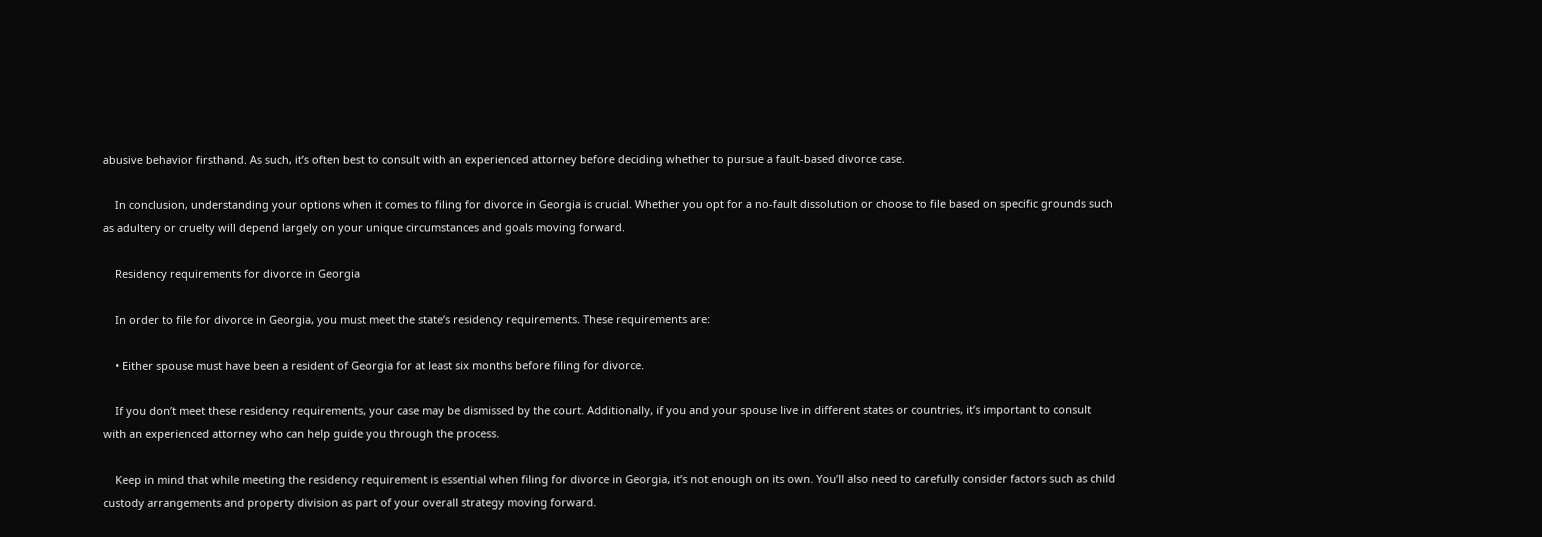abusive behavior firsthand. As such, it’s often best to consult with an experienced attorney before deciding whether to pursue a fault-based divorce case.

    In conclusion, understanding your options when it comes to filing for divorce in Georgia is crucial. Whether you opt for a no-fault dissolution or choose to file based on specific grounds such as adultery or cruelty will depend largely on your unique circumstances and goals moving forward.

    Residency requirements for divorce in Georgia

    In order to file for divorce in Georgia, you must meet the state’s residency requirements. These requirements are:

    • Either spouse must have been a resident of Georgia for at least six months before filing for divorce.

    If you don’t meet these residency requirements, your case may be dismissed by the court. Additionally, if you and your spouse live in different states or countries, it’s important to consult with an experienced attorney who can help guide you through the process.

    Keep in mind that while meeting the residency requirement is essential when filing for divorce in Georgia, it’s not enough on its own. You’ll also need to carefully consider factors such as child custody arrangements and property division as part of your overall strategy moving forward.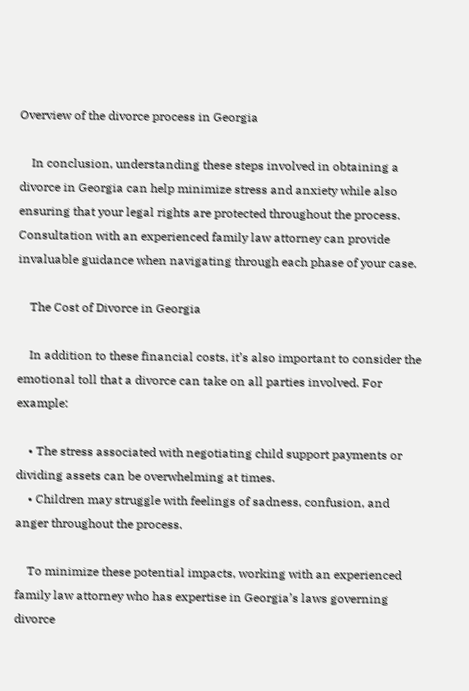Overview of the divorce process in Georgia

    In conclusion, understanding these steps involved in obtaining a divorce in Georgia can help minimize stress and anxiety while also ensuring that your legal rights are protected throughout the process. Consultation with an experienced family law attorney can provide invaluable guidance when navigating through each phase of your case.

    The Cost of Divorce in Georgia

    In addition to these financial costs, it’s also important to consider the emotional toll that a divorce can take on all parties involved. For example:

    • The stress associated with negotiating child support payments or dividing assets can be overwhelming at times.
    • Children may struggle with feelings of sadness, confusion, and anger throughout the process.

    To minimize these potential impacts, working with an experienced family law attorney who has expertise in Georgia’s laws governing divorce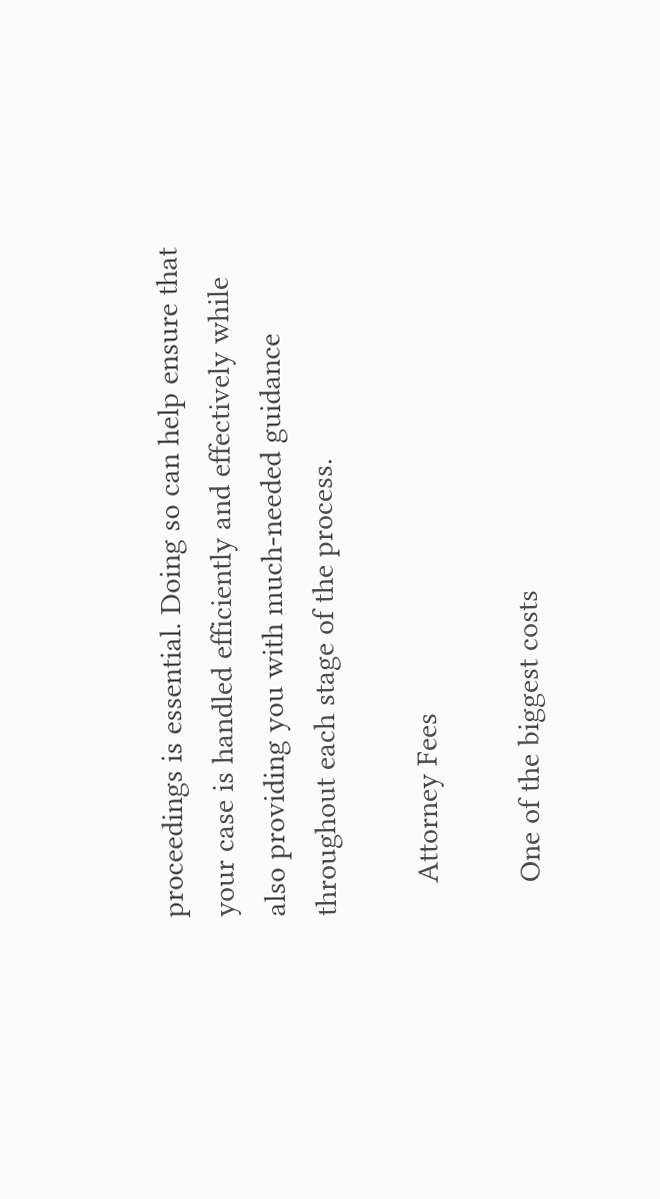proceedings is essential. Doing so can help ensure that your case is handled efficiently and effectively while also providing you with much-needed guidance throughout each stage of the process.

    Attorney Fees

    One of the biggest costs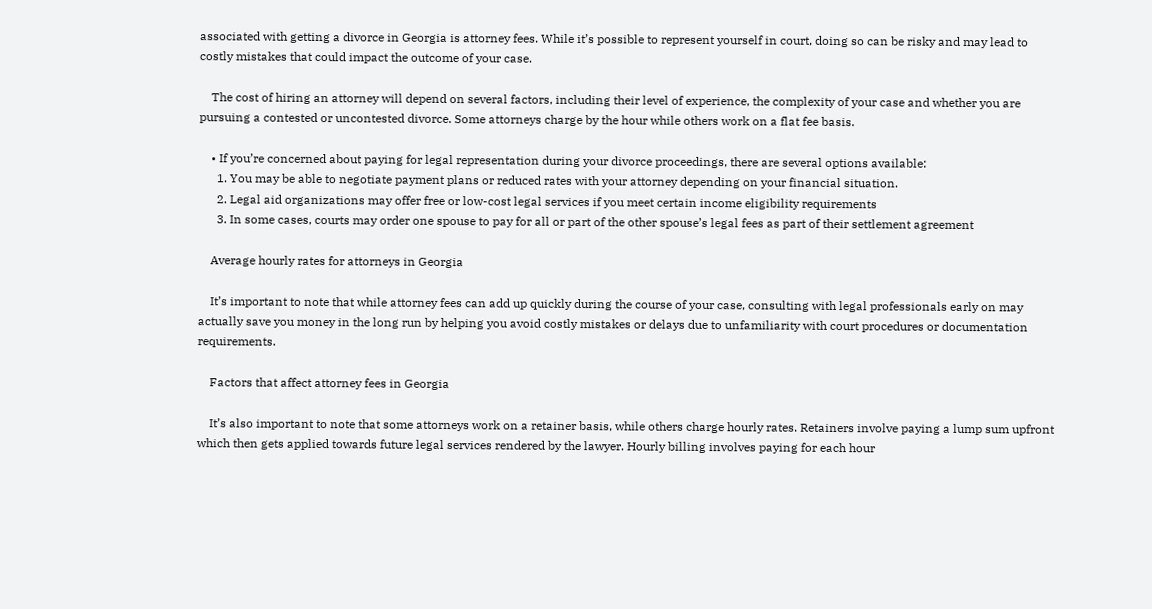associated with getting a divorce in Georgia is attorney fees. While it’s possible to represent yourself in court, doing so can be risky and may lead to costly mistakes that could impact the outcome of your case.

    The cost of hiring an attorney will depend on several factors, including their level of experience, the complexity of your case and whether you are pursuing a contested or uncontested divorce. Some attorneys charge by the hour while others work on a flat fee basis.

    • If you’re concerned about paying for legal representation during your divorce proceedings, there are several options available:
      1. You may be able to negotiate payment plans or reduced rates with your attorney depending on your financial situation.
      2. Legal aid organizations may offer free or low-cost legal services if you meet certain income eligibility requirements
      3. In some cases, courts may order one spouse to pay for all or part of the other spouse’s legal fees as part of their settlement agreement

    Average hourly rates for attorneys in Georgia

    It’s important to note that while attorney fees can add up quickly during the course of your case, consulting with legal professionals early on may actually save you money in the long run by helping you avoid costly mistakes or delays due to unfamiliarity with court procedures or documentation requirements.

    Factors that affect attorney fees in Georgia

    It’s also important to note that some attorneys work on a retainer basis, while others charge hourly rates. Retainers involve paying a lump sum upfront which then gets applied towards future legal services rendered by the lawyer. Hourly billing involves paying for each hour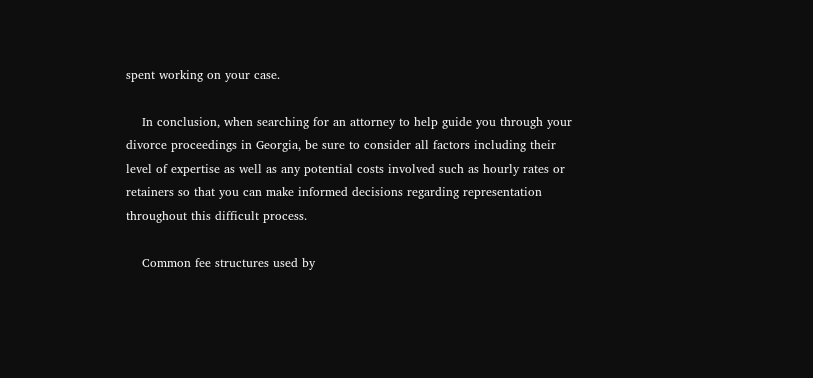spent working on your case.

    In conclusion, when searching for an attorney to help guide you through your divorce proceedings in Georgia, be sure to consider all factors including their level of expertise as well as any potential costs involved such as hourly rates or retainers so that you can make informed decisions regarding representation throughout this difficult process.

    Common fee structures used by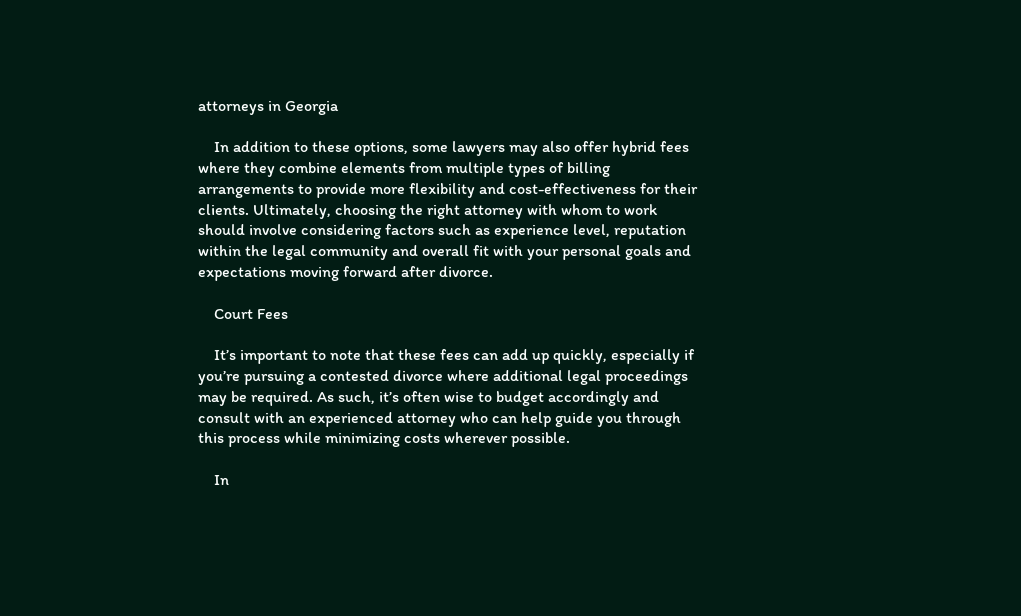attorneys in Georgia

    In addition to these options, some lawyers may also offer hybrid fees where they combine elements from multiple types of billing arrangements to provide more flexibility and cost-effectiveness for their clients. Ultimately, choosing the right attorney with whom to work should involve considering factors such as experience level, reputation within the legal community and overall fit with your personal goals and expectations moving forward after divorce.

    Court Fees

    It’s important to note that these fees can add up quickly, especially if you’re pursuing a contested divorce where additional legal proceedings may be required. As such, it’s often wise to budget accordingly and consult with an experienced attorney who can help guide you through this process while minimizing costs wherever possible.

    In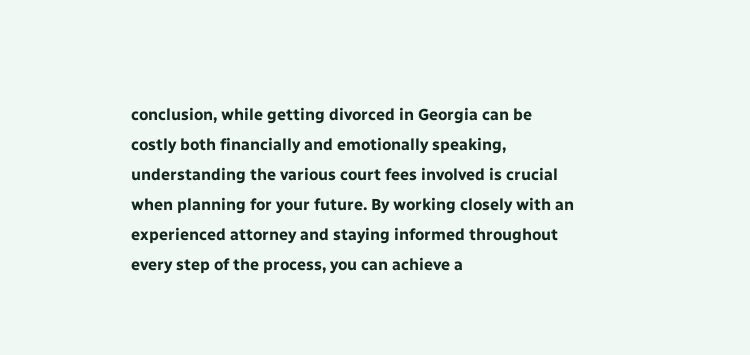conclusion, while getting divorced in Georgia can be costly both financially and emotionally speaking, understanding the various court fees involved is crucial when planning for your future. By working closely with an experienced attorney and staying informed throughout every step of the process, you can achieve a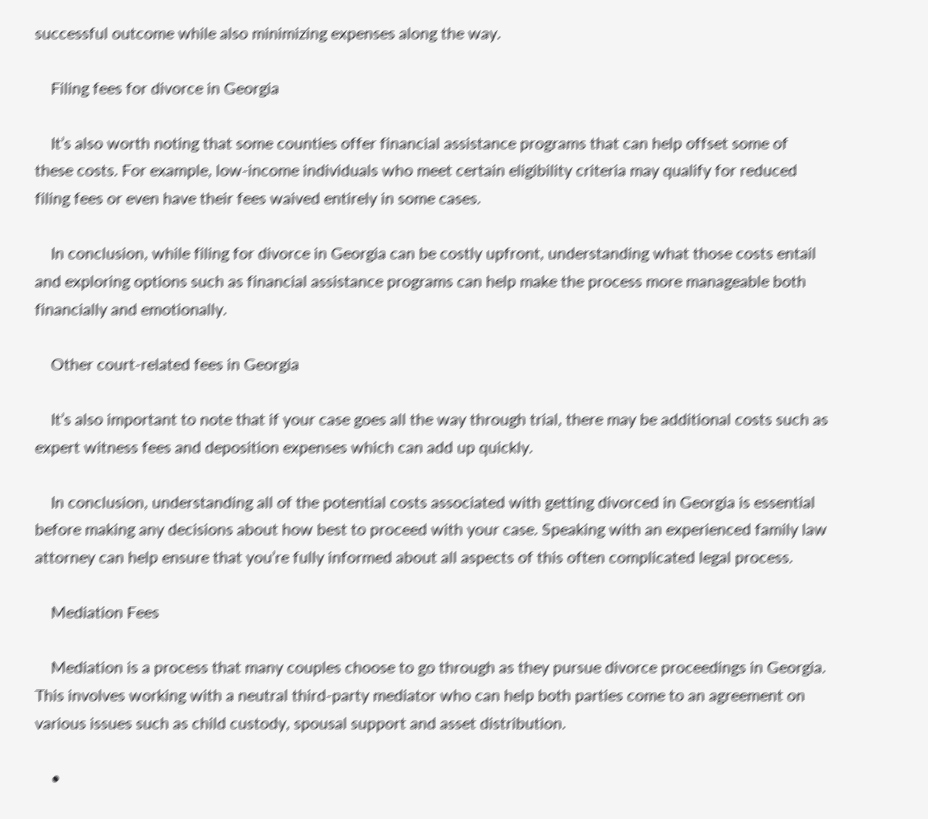successful outcome while also minimizing expenses along the way.

    Filing fees for divorce in Georgia

    It’s also worth noting that some counties offer financial assistance programs that can help offset some of these costs. For example, low-income individuals who meet certain eligibility criteria may qualify for reduced filing fees or even have their fees waived entirely in some cases.

    In conclusion, while filing for divorce in Georgia can be costly upfront, understanding what those costs entail and exploring options such as financial assistance programs can help make the process more manageable both financially and emotionally.

    Other court-related fees in Georgia

    It’s also important to note that if your case goes all the way through trial, there may be additional costs such as expert witness fees and deposition expenses which can add up quickly.

    In conclusion, understanding all of the potential costs associated with getting divorced in Georgia is essential before making any decisions about how best to proceed with your case. Speaking with an experienced family law attorney can help ensure that you’re fully informed about all aspects of this often complicated legal process.

    Mediation Fees

    Mediation is a process that many couples choose to go through as they pursue divorce proceedings in Georgia. This involves working with a neutral third-party mediator who can help both parties come to an agreement on various issues such as child custody, spousal support and asset distribution.

    •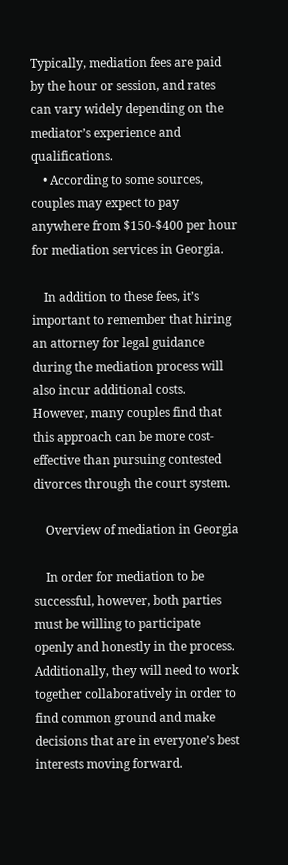Typically, mediation fees are paid by the hour or session, and rates can vary widely depending on the mediator’s experience and qualifications.
    • According to some sources, couples may expect to pay anywhere from $150-$400 per hour for mediation services in Georgia.

    In addition to these fees, it’s important to remember that hiring an attorney for legal guidance during the mediation process will also incur additional costs. However, many couples find that this approach can be more cost-effective than pursuing contested divorces through the court system.

    Overview of mediation in Georgia

    In order for mediation to be successful, however, both parties must be willing to participate openly and honestly in the process. Additionally, they will need to work together collaboratively in order to find common ground and make decisions that are in everyone’s best interests moving forward.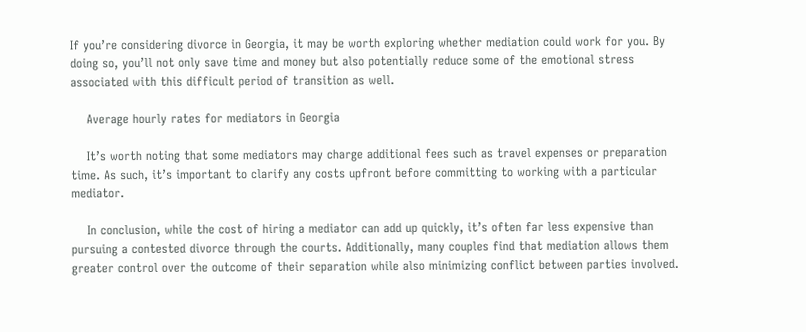If you’re considering divorce in Georgia, it may be worth exploring whether mediation could work for you. By doing so, you’ll not only save time and money but also potentially reduce some of the emotional stress associated with this difficult period of transition as well.

    Average hourly rates for mediators in Georgia

    It’s worth noting that some mediators may charge additional fees such as travel expenses or preparation time. As such, it’s important to clarify any costs upfront before committing to working with a particular mediator.

    In conclusion, while the cost of hiring a mediator can add up quickly, it’s often far less expensive than pursuing a contested divorce through the courts. Additionally, many couples find that mediation allows them greater control over the outcome of their separation while also minimizing conflict between parties involved.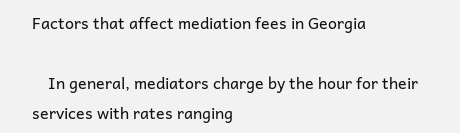Factors that affect mediation fees in Georgia

    In general, mediators charge by the hour for their services with rates ranging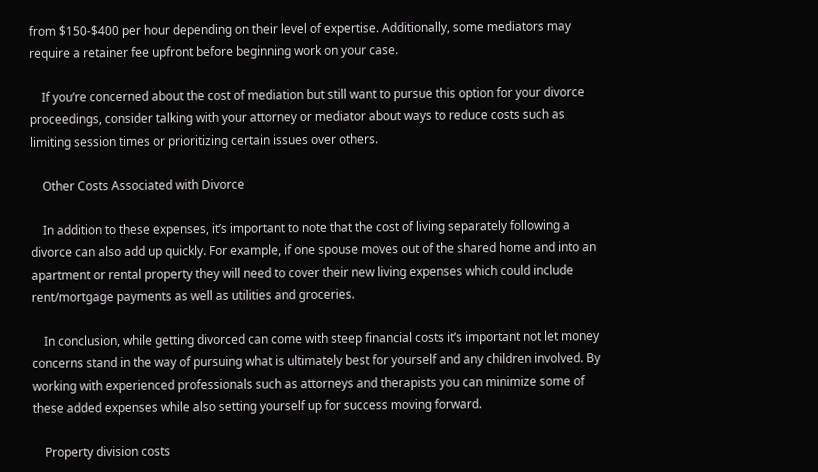from $150-$400 per hour depending on their level of expertise. Additionally, some mediators may require a retainer fee upfront before beginning work on your case.

    If you’re concerned about the cost of mediation but still want to pursue this option for your divorce proceedings, consider talking with your attorney or mediator about ways to reduce costs such as limiting session times or prioritizing certain issues over others.

    Other Costs Associated with Divorce

    In addition to these expenses, it’s important to note that the cost of living separately following a divorce can also add up quickly. For example, if one spouse moves out of the shared home and into an apartment or rental property they will need to cover their new living expenses which could include rent/mortgage payments as well as utilities and groceries.

    In conclusion, while getting divorced can come with steep financial costs it’s important not let money concerns stand in the way of pursuing what is ultimately best for yourself and any children involved. By working with experienced professionals such as attorneys and therapists you can minimize some of these added expenses while also setting yourself up for success moving forward.

    Property division costs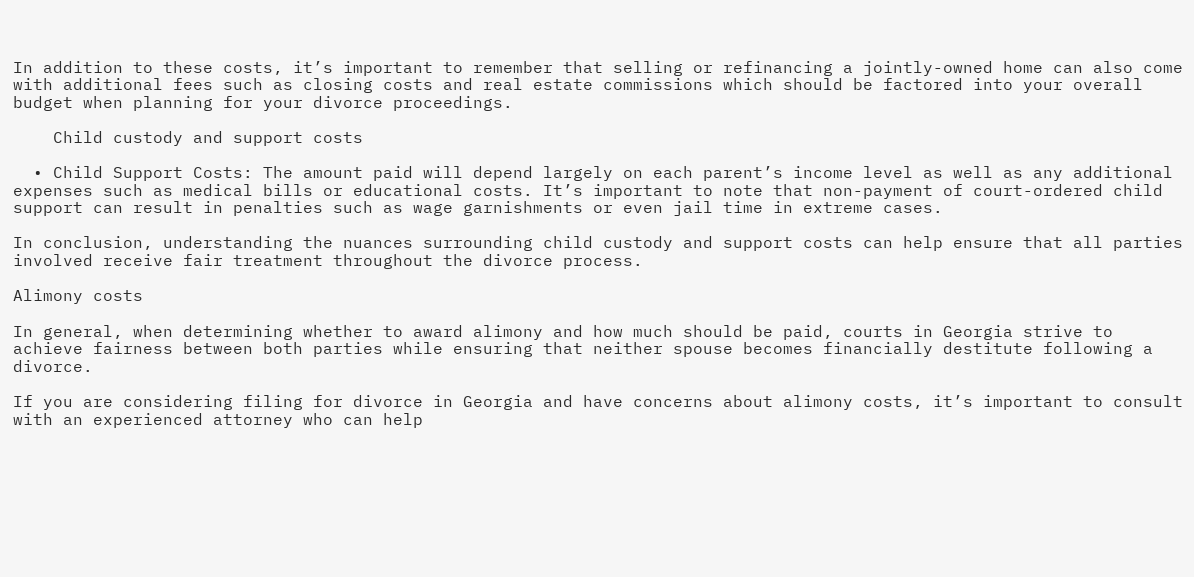In addition to these costs, it’s important to remember that selling or refinancing a jointly-owned home can also come with additional fees such as closing costs and real estate commissions which should be factored into your overall budget when planning for your divorce proceedings.

    Child custody and support costs

  • Child Support Costs: The amount paid will depend largely on each parent’s income level as well as any additional expenses such as medical bills or educational costs. It’s important to note that non-payment of court-ordered child support can result in penalties such as wage garnishments or even jail time in extreme cases.

In conclusion, understanding the nuances surrounding child custody and support costs can help ensure that all parties involved receive fair treatment throughout the divorce process.

Alimony costs

In general, when determining whether to award alimony and how much should be paid, courts in Georgia strive to achieve fairness between both parties while ensuring that neither spouse becomes financially destitute following a divorce.

If you are considering filing for divorce in Georgia and have concerns about alimony costs, it’s important to consult with an experienced attorney who can help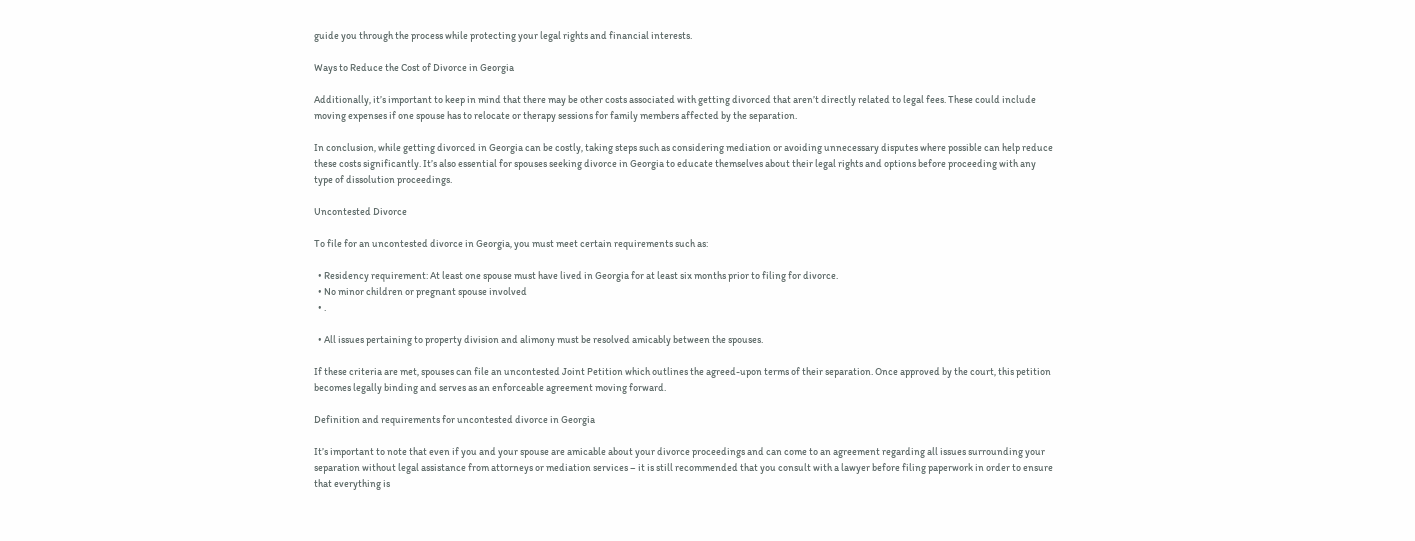guide you through the process while protecting your legal rights and financial interests.

Ways to Reduce the Cost of Divorce in Georgia

Additionally, it’s important to keep in mind that there may be other costs associated with getting divorced that aren’t directly related to legal fees. These could include moving expenses if one spouse has to relocate or therapy sessions for family members affected by the separation.

In conclusion, while getting divorced in Georgia can be costly, taking steps such as considering mediation or avoiding unnecessary disputes where possible can help reduce these costs significantly. It’s also essential for spouses seeking divorce in Georgia to educate themselves about their legal rights and options before proceeding with any type of dissolution proceedings.

Uncontested Divorce

To file for an uncontested divorce in Georgia, you must meet certain requirements such as:

  • Residency requirement: At least one spouse must have lived in Georgia for at least six months prior to filing for divorce.
  • No minor children or pregnant spouse involved
  • .

  • All issues pertaining to property division and alimony must be resolved amicably between the spouses.

If these criteria are met, spouses can file an uncontested Joint Petition which outlines the agreed-upon terms of their separation. Once approved by the court, this petition becomes legally binding and serves as an enforceable agreement moving forward.

Definition and requirements for uncontested divorce in Georgia

It’s important to note that even if you and your spouse are amicable about your divorce proceedings and can come to an agreement regarding all issues surrounding your separation without legal assistance from attorneys or mediation services – it is still recommended that you consult with a lawyer before filing paperwork in order to ensure that everything is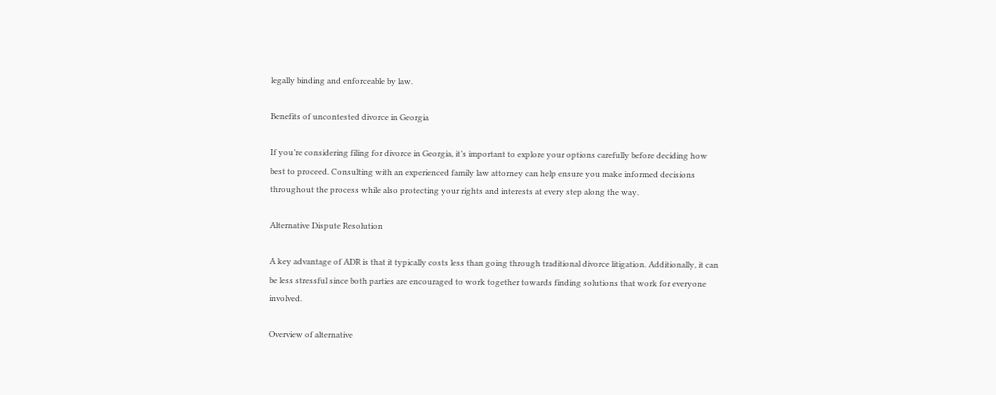legally binding and enforceable by law.

Benefits of uncontested divorce in Georgia

If you’re considering filing for divorce in Georgia, it’s important to explore your options carefully before deciding how best to proceed. Consulting with an experienced family law attorney can help ensure you make informed decisions throughout the process while also protecting your rights and interests at every step along the way.

Alternative Dispute Resolution

A key advantage of ADR is that it typically costs less than going through traditional divorce litigation. Additionally, it can be less stressful since both parties are encouraged to work together towards finding solutions that work for everyone involved.

Overview of alternative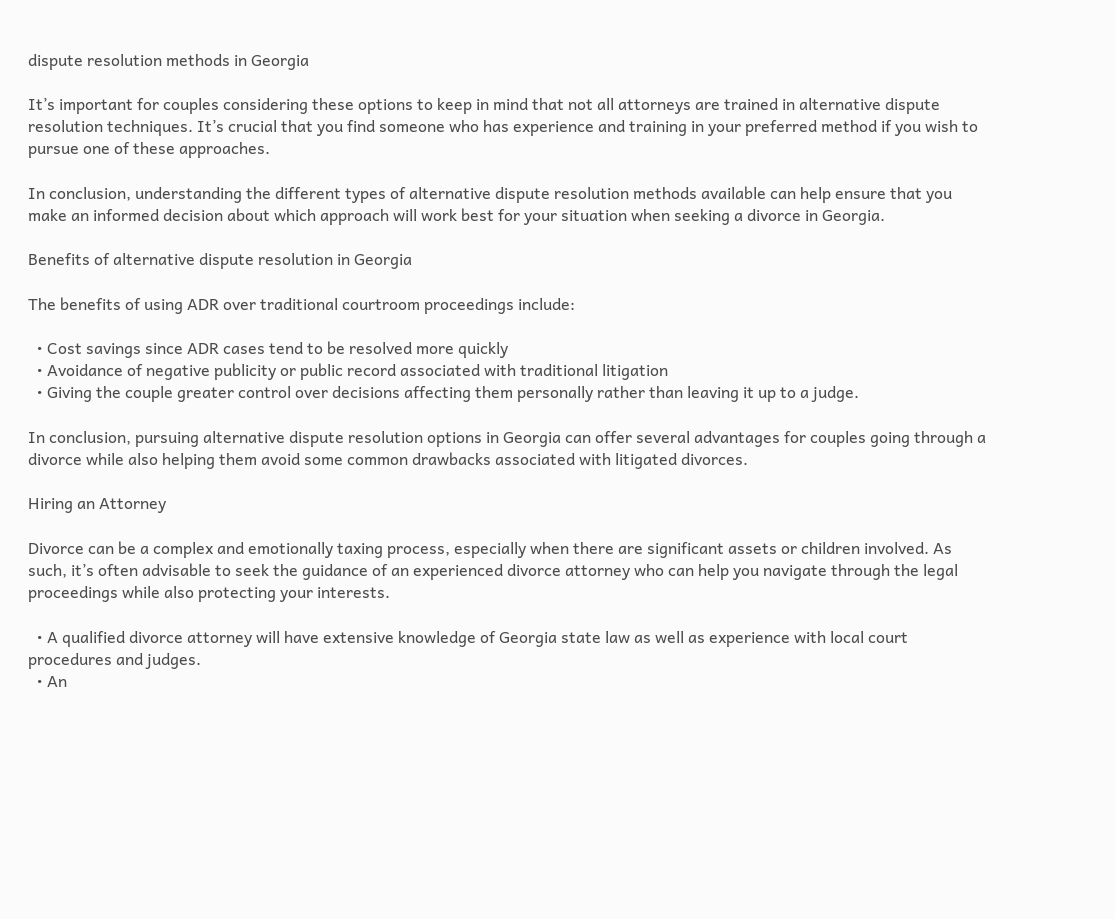dispute resolution methods in Georgia

It’s important for couples considering these options to keep in mind that not all attorneys are trained in alternative dispute resolution techniques. It’s crucial that you find someone who has experience and training in your preferred method if you wish to pursue one of these approaches.

In conclusion, understanding the different types of alternative dispute resolution methods available can help ensure that you make an informed decision about which approach will work best for your situation when seeking a divorce in Georgia.

Benefits of alternative dispute resolution in Georgia

The benefits of using ADR over traditional courtroom proceedings include:

  • Cost savings since ADR cases tend to be resolved more quickly
  • Avoidance of negative publicity or public record associated with traditional litigation
  • Giving the couple greater control over decisions affecting them personally rather than leaving it up to a judge.

In conclusion, pursuing alternative dispute resolution options in Georgia can offer several advantages for couples going through a divorce while also helping them avoid some common drawbacks associated with litigated divorces.

Hiring an Attorney

Divorce can be a complex and emotionally taxing process, especially when there are significant assets or children involved. As such, it’s often advisable to seek the guidance of an experienced divorce attorney who can help you navigate through the legal proceedings while also protecting your interests.

  • A qualified divorce attorney will have extensive knowledge of Georgia state law as well as experience with local court procedures and judges.
  • An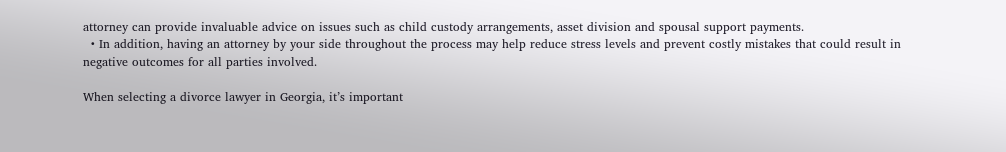attorney can provide invaluable advice on issues such as child custody arrangements, asset division and spousal support payments.
  • In addition, having an attorney by your side throughout the process may help reduce stress levels and prevent costly mistakes that could result in negative outcomes for all parties involved.

When selecting a divorce lawyer in Georgia, it’s important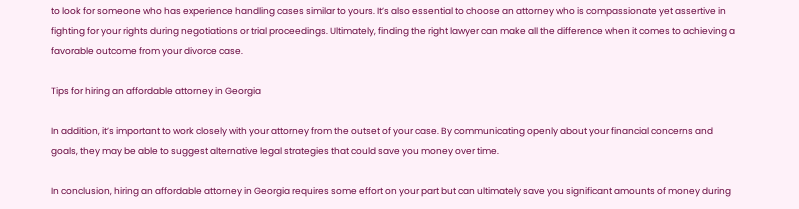to look for someone who has experience handling cases similar to yours. It’s also essential to choose an attorney who is compassionate yet assertive in fighting for your rights during negotiations or trial proceedings. Ultimately, finding the right lawyer can make all the difference when it comes to achieving a favorable outcome from your divorce case.

Tips for hiring an affordable attorney in Georgia

In addition, it’s important to work closely with your attorney from the outset of your case. By communicating openly about your financial concerns and goals, they may be able to suggest alternative legal strategies that could save you money over time.

In conclusion, hiring an affordable attorney in Georgia requires some effort on your part but can ultimately save you significant amounts of money during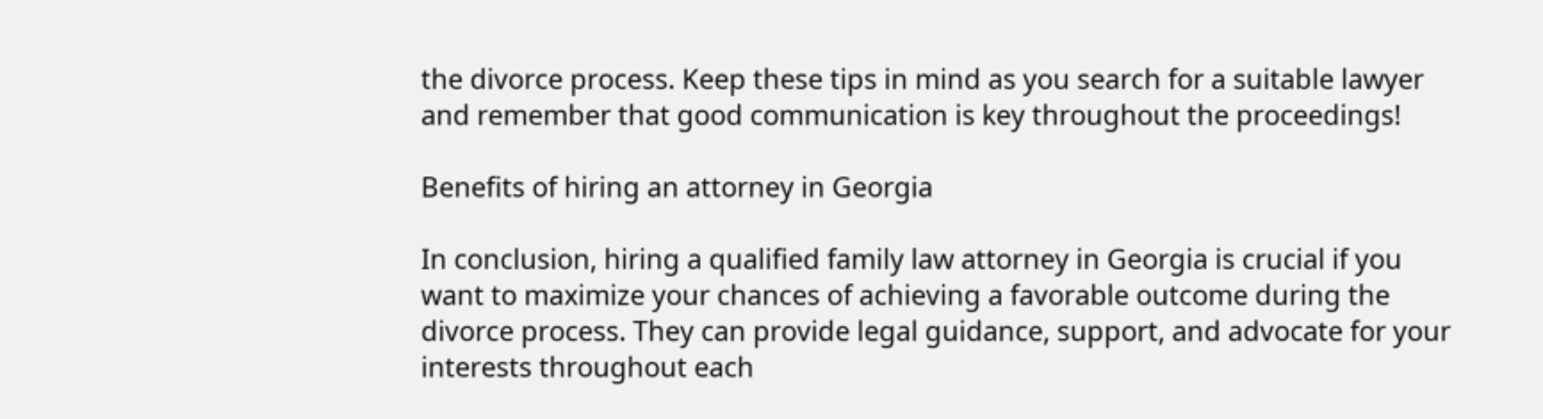the divorce process. Keep these tips in mind as you search for a suitable lawyer and remember that good communication is key throughout the proceedings!

Benefits of hiring an attorney in Georgia

In conclusion, hiring a qualified family law attorney in Georgia is crucial if you want to maximize your chances of achieving a favorable outcome during the divorce process. They can provide legal guidance, support, and advocate for your interests throughout each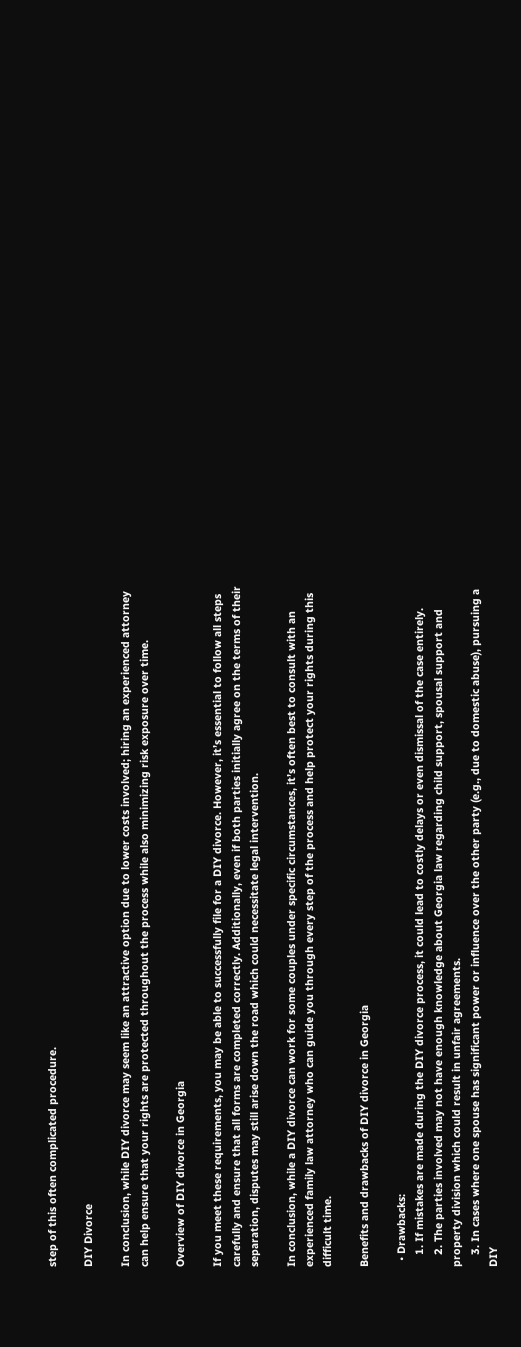step of this often complicated procedure.

DIY Divorce

In conclusion, while DIY divorce may seem like an attractive option due to lower costs involved; hiring an experienced attorney can help ensure that your rights are protected throughout the process while also minimizing risk exposure over time.

Overview of DIY divorce in Georgia

If you meet these requirements, you may be able to successfully file for a DIY divorce. However, it’s essential to follow all steps carefully and ensure that all forms are completed correctly. Additionally, even if both parties initially agree on the terms of their separation, disputes may still arise down the road which could necessitate legal intervention.

In conclusion, while a DIY divorce can work for some couples under specific circumstances, it’s often best to consult with an experienced family law attorney who can guide you through every step of the process and help protect your rights during this difficult time.

Benefits and drawbacks of DIY divorce in Georgia

  • Drawbacks:
    1. If mistakes are made during the DIY divorce process, it could lead to costly delays or even dismissal of the case entirely.
    2. The parties involved may not have enough knowledge about Georgia law regarding child support, spousal support and property division which could result in unfair agreements.
    3. In cases where one spouse has significant power or influence over the other party (e.g., due to domestic abuse), pursuing a DIY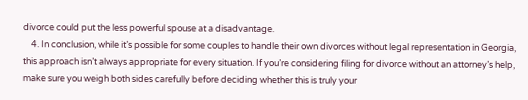divorce could put the less powerful spouse at a disadvantage.
    4. In conclusion, while it’s possible for some couples to handle their own divorces without legal representation in Georgia, this approach isn’t always appropriate for every situation. If you’re considering filing for divorce without an attorney’s help, make sure you weigh both sides carefully before deciding whether this is truly your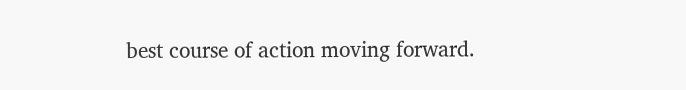best course of action moving forward.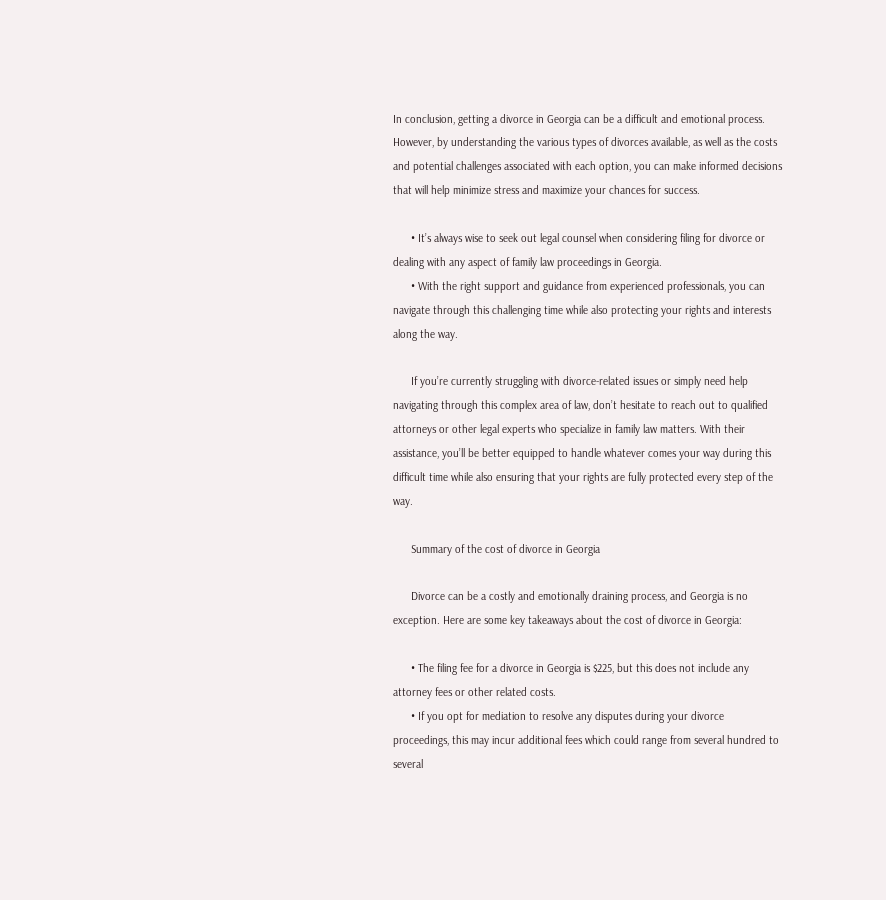In conclusion, getting a divorce in Georgia can be a difficult and emotional process. However, by understanding the various types of divorces available, as well as the costs and potential challenges associated with each option, you can make informed decisions that will help minimize stress and maximize your chances for success.

      • It’s always wise to seek out legal counsel when considering filing for divorce or dealing with any aspect of family law proceedings in Georgia.
      • With the right support and guidance from experienced professionals, you can navigate through this challenging time while also protecting your rights and interests along the way.

      If you’re currently struggling with divorce-related issues or simply need help navigating through this complex area of law, don’t hesitate to reach out to qualified attorneys or other legal experts who specialize in family law matters. With their assistance, you’ll be better equipped to handle whatever comes your way during this difficult time while also ensuring that your rights are fully protected every step of the way.

      Summary of the cost of divorce in Georgia

      Divorce can be a costly and emotionally draining process, and Georgia is no exception. Here are some key takeaways about the cost of divorce in Georgia:

      • The filing fee for a divorce in Georgia is $225, but this does not include any attorney fees or other related costs.
      • If you opt for mediation to resolve any disputes during your divorce proceedings, this may incur additional fees which could range from several hundred to several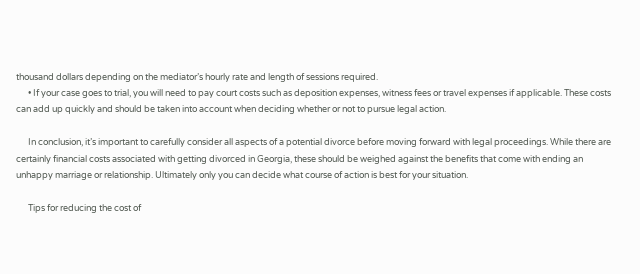thousand dollars depending on the mediator’s hourly rate and length of sessions required.
      • If your case goes to trial, you will need to pay court costs such as deposition expenses, witness fees or travel expenses if applicable. These costs can add up quickly and should be taken into account when deciding whether or not to pursue legal action.

      In conclusion, it’s important to carefully consider all aspects of a potential divorce before moving forward with legal proceedings. While there are certainly financial costs associated with getting divorced in Georgia, these should be weighed against the benefits that come with ending an unhappy marriage or relationship. Ultimately only you can decide what course of action is best for your situation.

      Tips for reducing the cost of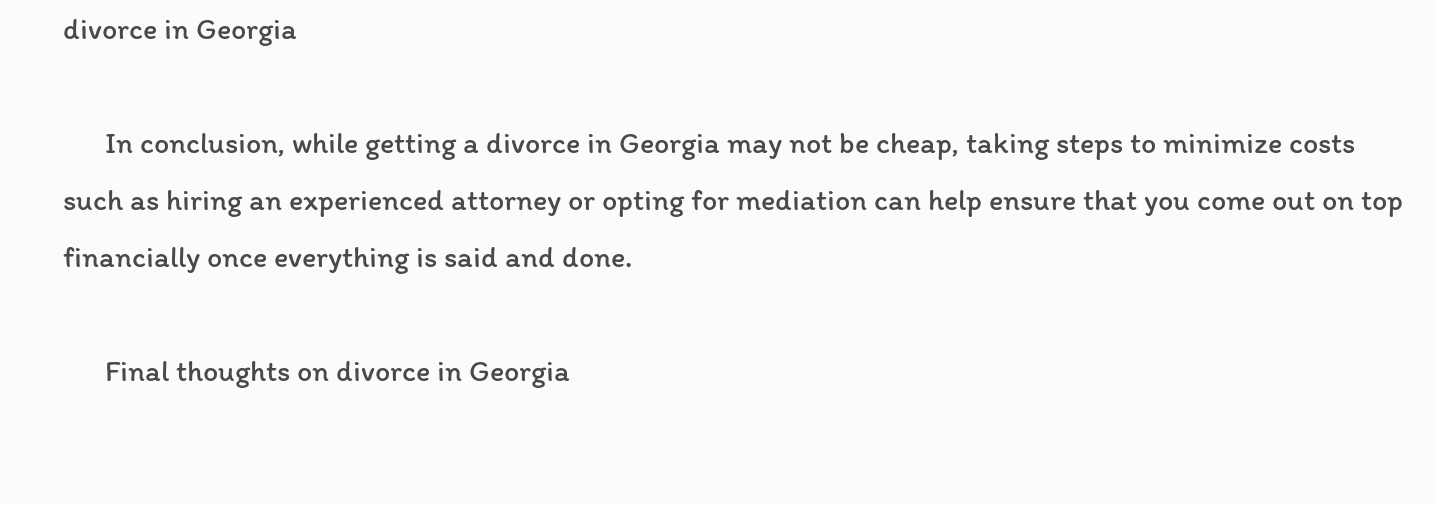divorce in Georgia

      In conclusion, while getting a divorce in Georgia may not be cheap, taking steps to minimize costs such as hiring an experienced attorney or opting for mediation can help ensure that you come out on top financially once everything is said and done.

      Final thoughts on divorce in Georgia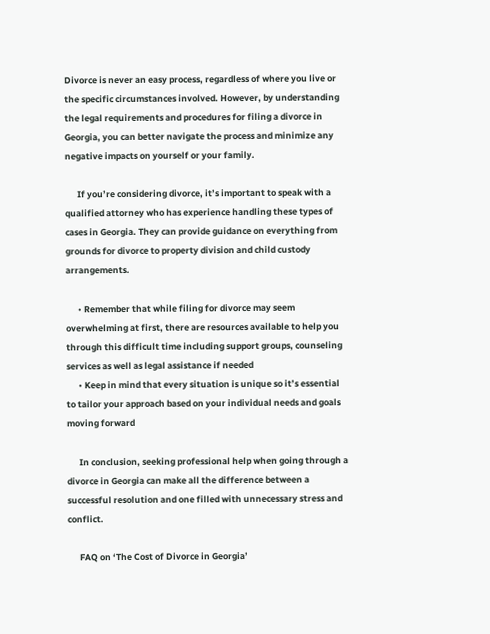Divorce is never an easy process, regardless of where you live or the specific circumstances involved. However, by understanding the legal requirements and procedures for filing a divorce in Georgia, you can better navigate the process and minimize any negative impacts on yourself or your family.

      If you’re considering divorce, it’s important to speak with a qualified attorney who has experience handling these types of cases in Georgia. They can provide guidance on everything from grounds for divorce to property division and child custody arrangements.

      • Remember that while filing for divorce may seem overwhelming at first, there are resources available to help you through this difficult time including support groups, counseling services as well as legal assistance if needed
      • Keep in mind that every situation is unique so it’s essential to tailor your approach based on your individual needs and goals moving forward

      In conclusion, seeking professional help when going through a divorce in Georgia can make all the difference between a successful resolution and one filled with unnecessary stress and conflict.

      FAQ on ‘The Cost of Divorce in Georgia’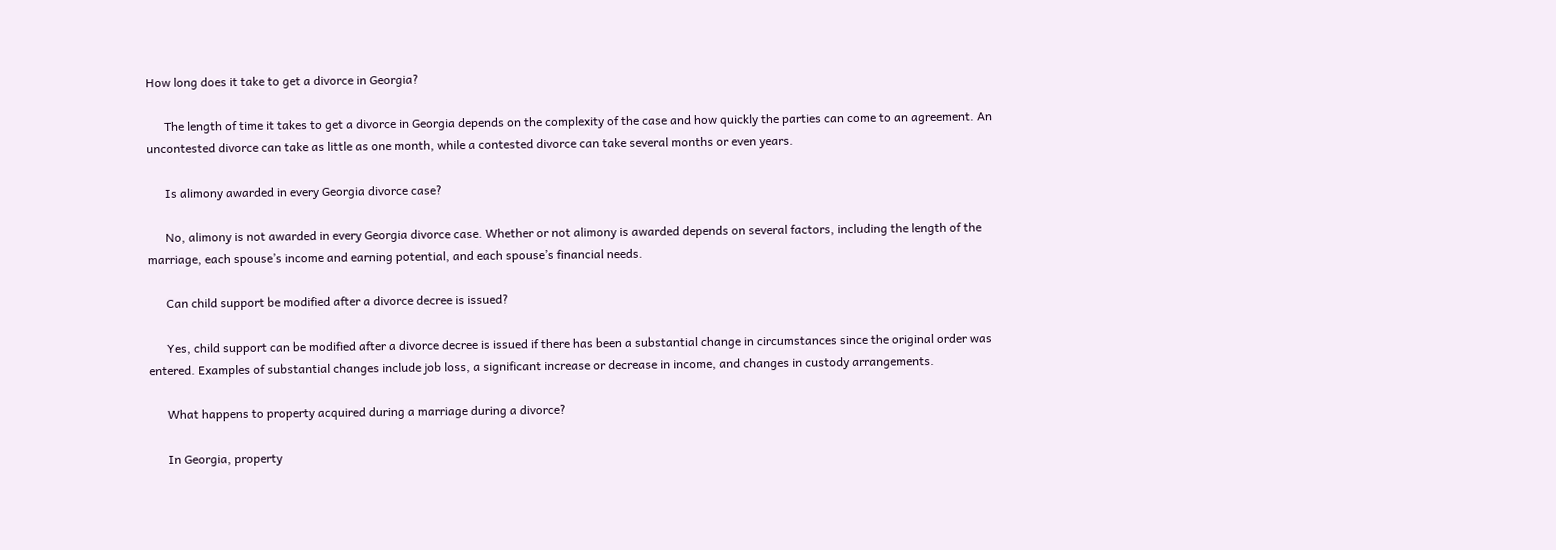How long does it take to get a divorce in Georgia?

      The length of time it takes to get a divorce in Georgia depends on the complexity of the case and how quickly the parties can come to an agreement. An uncontested divorce can take as little as one month, while a contested divorce can take several months or even years.

      Is alimony awarded in every Georgia divorce case?

      No, alimony is not awarded in every Georgia divorce case. Whether or not alimony is awarded depends on several factors, including the length of the marriage, each spouse’s income and earning potential, and each spouse’s financial needs.

      Can child support be modified after a divorce decree is issued?

      Yes, child support can be modified after a divorce decree is issued if there has been a substantial change in circumstances since the original order was entered. Examples of substantial changes include job loss, a significant increase or decrease in income, and changes in custody arrangements.

      What happens to property acquired during a marriage during a divorce?

      In Georgia, property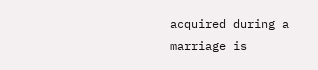acquired during a marriage is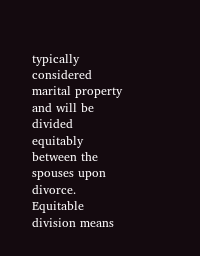typically considered marital property and will be divided equitably between the spouses upon divorce. Equitable division means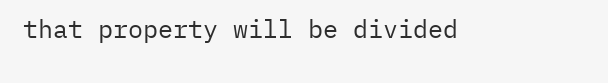that property will be divided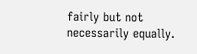fairly but not necessarily equally.